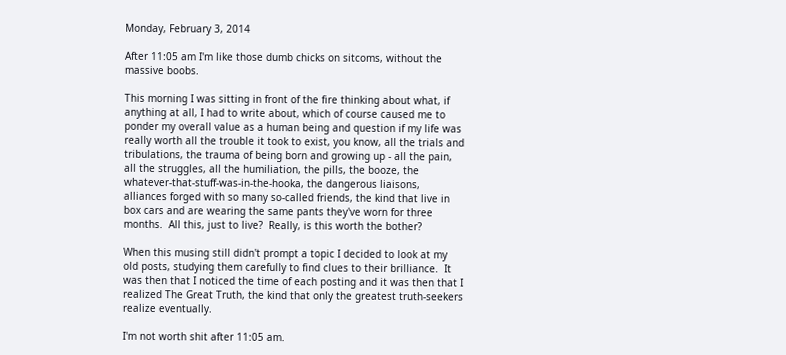Monday, February 3, 2014

After 11:05 am I'm like those dumb chicks on sitcoms, without the massive boobs.

This morning I was sitting in front of the fire thinking about what, if anything at all, I had to write about, which of course caused me to ponder my overall value as a human being and question if my life was really worth all the trouble it took to exist, you know, all the trials and tribulations, the trauma of being born and growing up - all the pain, all the struggles, all the humiliation, the pills, the booze, the whatever-that-stuff-was-in-the-hooka, the dangerous liaisons,  alliances forged with so many so-called friends, the kind that live in box cars and are wearing the same pants they've worn for three months.  All this, just to live?  Really, is this worth the bother?

When this musing still didn't prompt a topic I decided to look at my old posts, studying them carefully to find clues to their brilliance.  It was then that I noticed the time of each posting and it was then that I realized The Great Truth, the kind that only the greatest truth-seekers realize eventually.

I'm not worth shit after 11:05 am.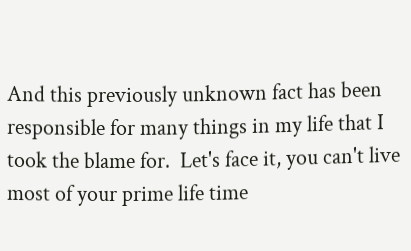And this previously unknown fact has been responsible for many things in my life that I took the blame for.  Let's face it, you can't live most of your prime life time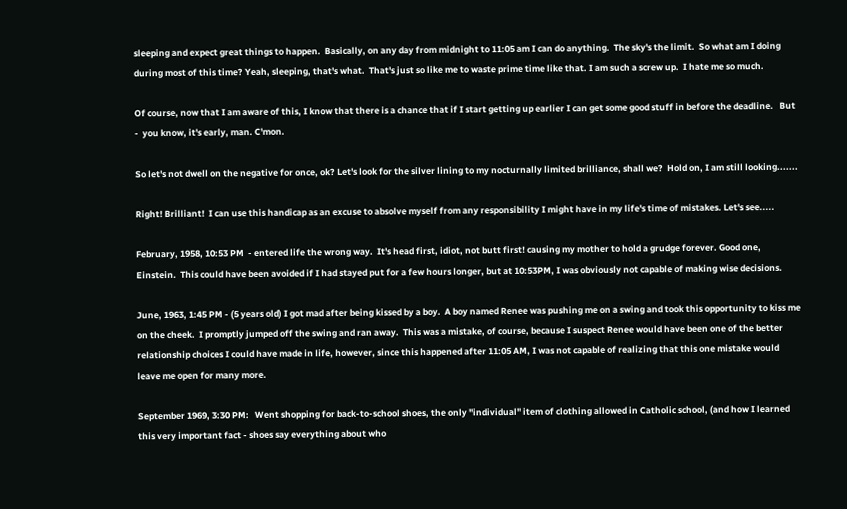sleeping and expect great things to happen.  Basically, on any day from midnight to 11:05 am I can do anything.  The sky's the limit.  So what am I doing during most of this time? Yeah, sleeping, that's what.  That's just so like me to waste prime time like that. I am such a screw up.  I hate me so much.

Of course, now that I am aware of this, I know that there is a chance that if I start getting up earlier I can get some good stuff in before the deadline.   But -  you know, it's early, man. C'mon.

So let's not dwell on the negative for once, ok? Let's look for the silver lining to my nocturnally limited brilliance, shall we?  Hold on, I am still looking.......

Right! Brilliant!  I can use this handicap as an excuse to absolve myself from any responsibility I might have in my life's time of mistakes. Let's see.....

February, 1958, 10:53 PM  - entered life the wrong way.  It's head first, idiot, not butt first! causing my mother to hold a grudge forever. Good one, Einstein.  This could have been avoided if I had stayed put for a few hours longer, but at 10:53PM, I was obviously not capable of making wise decisions.

June, 1963, 1:45 PM - (5 years old) I got mad after being kissed by a boy.  A boy named Renee was pushing me on a swing and took this opportunity to kiss me on the cheek.  I promptly jumped off the swing and ran away.  This was a mistake, of course, because I suspect Renee would have been one of the better relationship choices I could have made in life, however, since this happened after 11:05 AM, I was not capable of realizing that this one mistake would leave me open for many more.

September 1969, 3:30 PM:   Went shopping for back-to-school shoes, the only "individual" item of clothing allowed in Catholic school, (and how I learned this very important fact - shoes say everything about who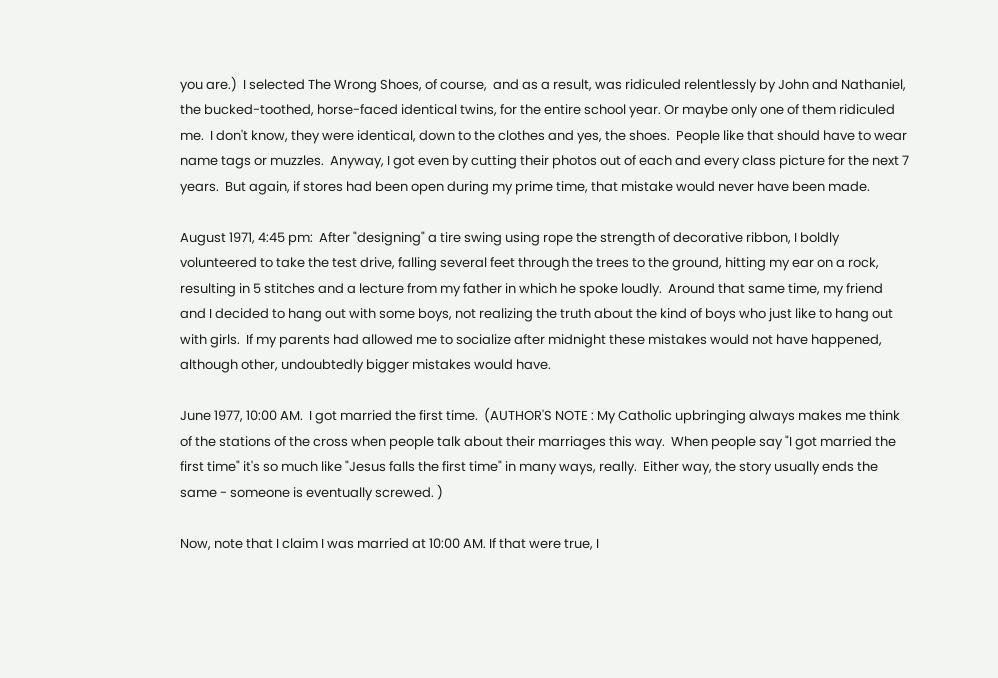you are.)  I selected The Wrong Shoes, of course,  and as a result, was ridiculed relentlessly by John and Nathaniel, the bucked-toothed, horse-faced identical twins, for the entire school year. Or maybe only one of them ridiculed me.  I don't know, they were identical, down to the clothes and yes, the shoes.  People like that should have to wear name tags or muzzles.  Anyway, I got even by cutting their photos out of each and every class picture for the next 7 years.  But again, if stores had been open during my prime time, that mistake would never have been made.

August 1971, 4:45 pm:  After "designing" a tire swing using rope the strength of decorative ribbon, I boldly volunteered to take the test drive, falling several feet through the trees to the ground, hitting my ear on a rock, resulting in 5 stitches and a lecture from my father in which he spoke loudly.  Around that same time, my friend and I decided to hang out with some boys, not realizing the truth about the kind of boys who just like to hang out with girls.  If my parents had allowed me to socialize after midnight these mistakes would not have happened, although other, undoubtedly bigger mistakes would have.

June 1977, 10:00 AM.  I got married the first time.  (AUTHOR'S NOTE : My Catholic upbringing always makes me think of the stations of the cross when people talk about their marriages this way.  When people say "I got married the first time" it's so much like "Jesus falls the first time" in many ways, really.  Either way, the story usually ends the same - someone is eventually screwed. )

Now, note that I claim I was married at 10:00 AM. If that were true, I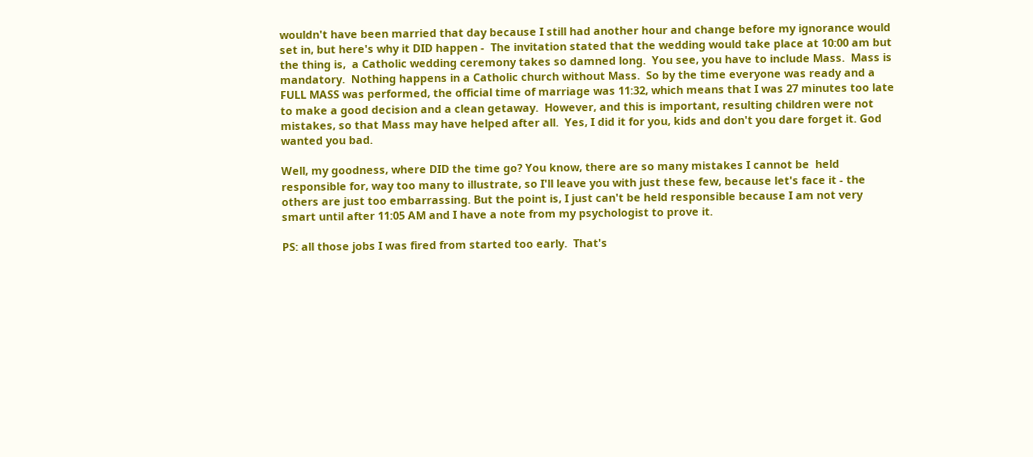wouldn't have been married that day because I still had another hour and change before my ignorance would set in, but here's why it DID happen -  The invitation stated that the wedding would take place at 10:00 am but the thing is,  a Catholic wedding ceremony takes so damned long.  You see, you have to include Mass.  Mass is mandatory.  Nothing happens in a Catholic church without Mass.  So by the time everyone was ready and a FULL MASS was performed, the official time of marriage was 11:32, which means that I was 27 minutes too late to make a good decision and a clean getaway.  However, and this is important, resulting children were not mistakes, so that Mass may have helped after all.  Yes, I did it for you, kids and don't you dare forget it. God wanted you bad.

Well, my goodness, where DID the time go? You know, there are so many mistakes I cannot be  held responsible for, way too many to illustrate, so I'll leave you with just these few, because let's face it - the others are just too embarrassing. But the point is, I just can't be held responsible because I am not very smart until after 11:05 AM and I have a note from my psychologist to prove it.

PS: all those jobs I was fired from started too early.  That's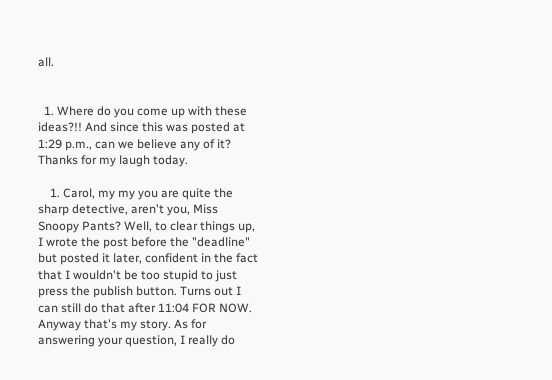all.


  1. Where do you come up with these ideas?!! And since this was posted at 1:29 p.m., can we believe any of it? Thanks for my laugh today.

    1. Carol, my my you are quite the sharp detective, aren't you, Miss Snoopy Pants? Well, to clear things up, I wrote the post before the "deadline" but posted it later, confident in the fact that I wouldn't be too stupid to just press the publish button. Turns out I can still do that after 11:04 FOR NOW. Anyway that's my story. As for answering your question, I really do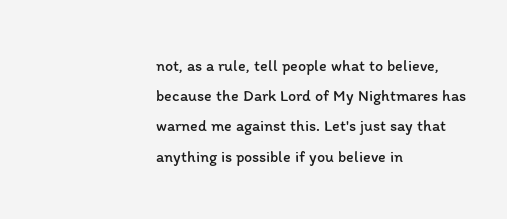not, as a rule, tell people what to believe, because the Dark Lord of My Nightmares has warned me against this. Let's just say that anything is possible if you believe in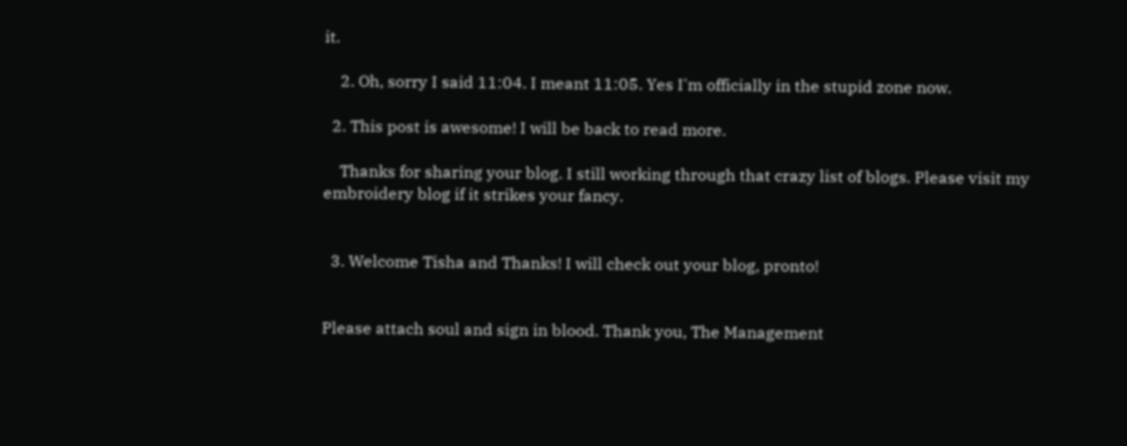it.

    2. Oh, sorry I said 11:04. I meant 11:05. Yes I'm officially in the stupid zone now.

  2. This post is awesome! I will be back to read more.

    Thanks for sharing your blog. I still working through that crazy list of blogs. Please visit my embroidery blog if it strikes your fancy.


  3. Welcome Tisha and Thanks! I will check out your blog, pronto!


Please attach soul and sign in blood. Thank you, The Management